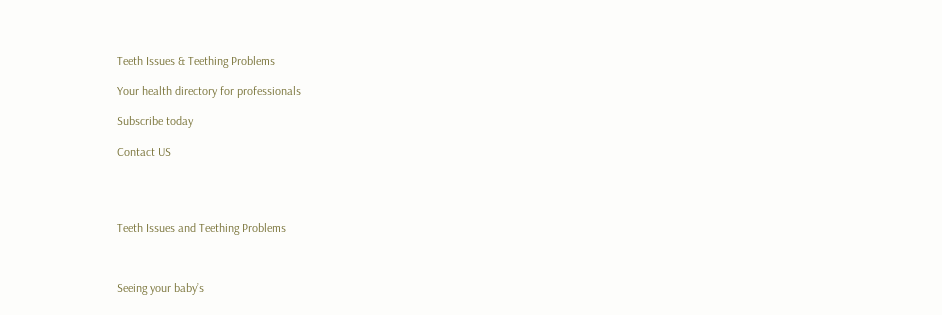Teeth Issues & Teething Problems

Your health directory for professionals

Subscribe today

Contact US




Teeth Issues and Teething Problems



Seeing your baby’s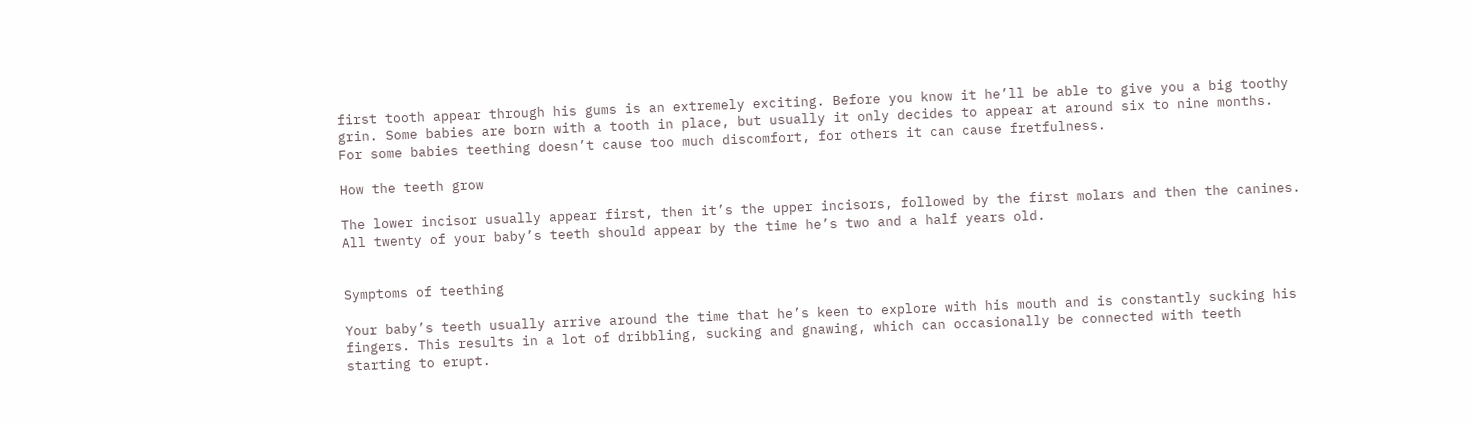first tooth appear through his gums is an extremely exciting. Before you know it he’ll be able to give you a big toothy grin. Some babies are born with a tooth in place, but usually it only decides to appear at around six to nine months. For some babies teething doesn’t cause too much discomfort, for others it can cause fretfulness.

How the teeth grow

The lower incisor usually appear first, then it’s the upper incisors, followed by the first molars and then the canines. All twenty of your baby’s teeth should appear by the time he’s two and a half years old.


Symptoms of teething

Your baby’s teeth usually arrive around the time that he’s keen to explore with his mouth and is constantly sucking his fingers. This results in a lot of dribbling, sucking and gnawing, which can occasionally be connected with teeth starting to erupt.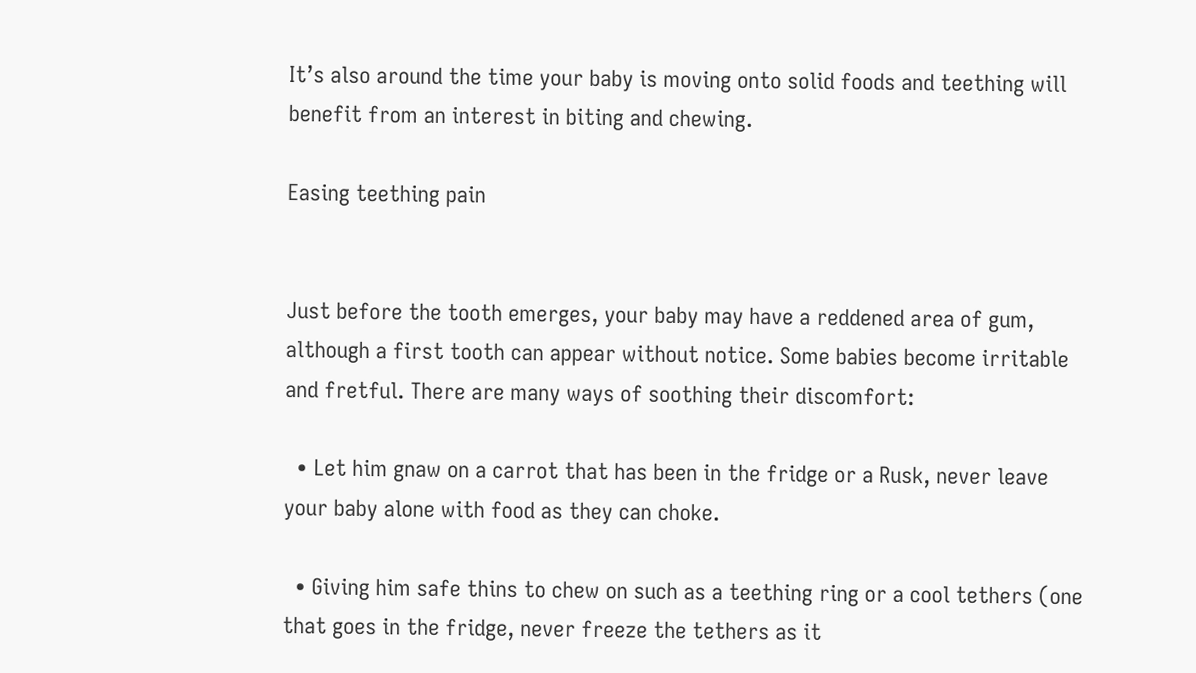It’s also around the time your baby is moving onto solid foods and teething will benefit from an interest in biting and chewing.

Easing teething pain


Just before the tooth emerges, your baby may have a reddened area of gum, although a first tooth can appear without notice. Some babies become irritable and fretful. There are many ways of soothing their discomfort:

  • Let him gnaw on a carrot that has been in the fridge or a Rusk, never leave your baby alone with food as they can choke.

  • Giving him safe thins to chew on such as a teething ring or a cool tethers (one that goes in the fridge, never freeze the tethers as it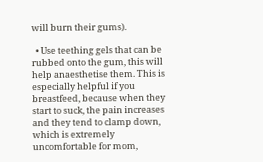will burn their gums).

  • Use teething gels that can be rubbed onto the gum, this will help anaesthetise them. This is especially helpful if you breastfeed, because when they start to suck, the pain increases and they tend to clamp down, which is extremely uncomfortable for mom,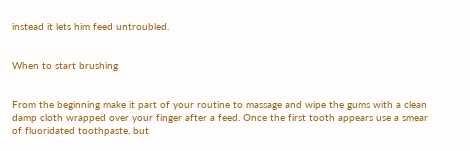instead it lets him feed untroubled.


When to start brushing


From the beginning make it part of your routine to massage and wipe the gums with a clean damp cloth wrapped over your finger after a feed. Once the first tooth appears use a smear of fluoridated toothpaste, but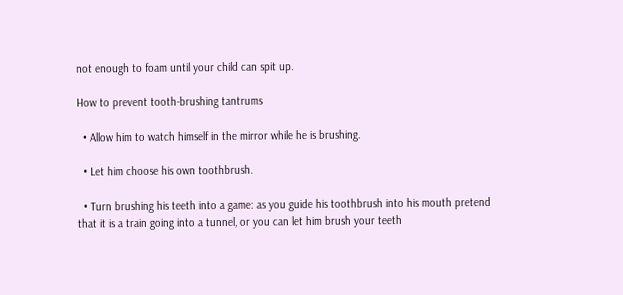not enough to foam until your child can spit up.

How to prevent tooth-brushing tantrums

  • Allow him to watch himself in the mirror while he is brushing.

  • Let him choose his own toothbrush.

  • Turn brushing his teeth into a game: as you guide his toothbrush into his mouth pretend that it is a train going into a tunnel, or you can let him brush your teeth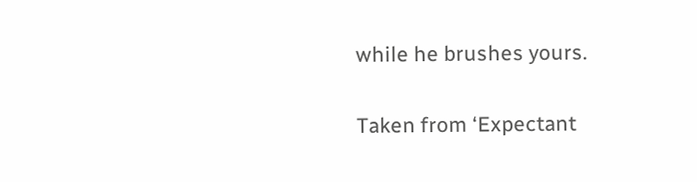while he brushes yours.

Taken from ‘Expectant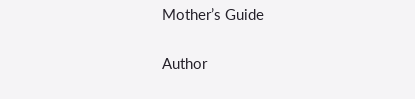Mother’s Guide


Author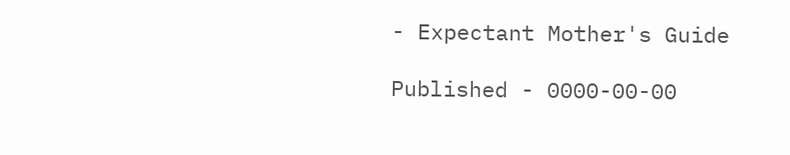- Expectant Mother's Guide

Published - 0000-00-00